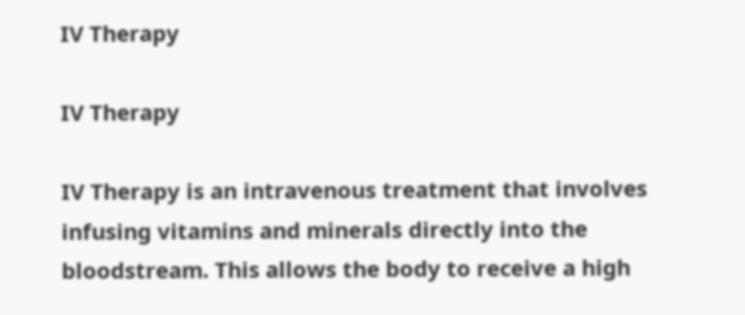IV Therapy

IV Therapy

IV Therapy is an intravenous treatment that involves infusing vitamins and minerals directly into the bloodstream. This allows the body to receive a high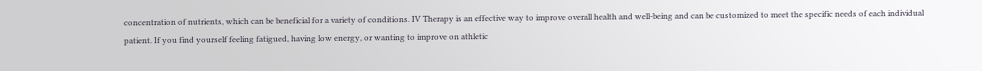concentration of nutrients, which can be beneficial for a variety of conditions. IV Therapy is an effective way to improve overall health and well-being and can be customized to meet the specific needs of each individual patient. If you find yourself feeling fatigued, having low energy, or wanting to improve on athletic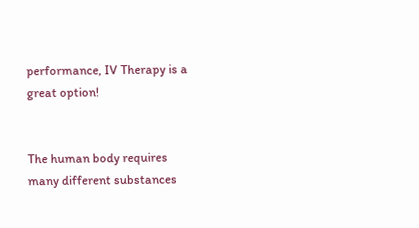performance, IV Therapy is a great option!


The human body requires many different substances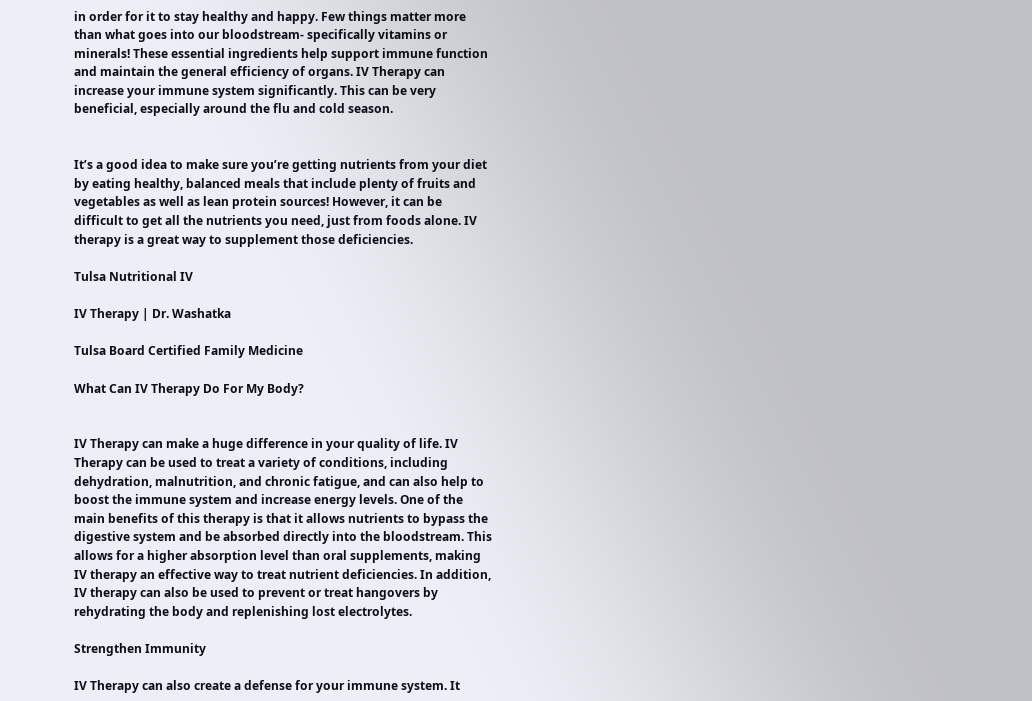in order for it to stay healthy and happy. Few things matter more than what goes into our bloodstream- specifically vitamins or minerals! These essential ingredients help support immune function and maintain the general efficiency of organs. IV Therapy can increase your immune system significantly. This can be very beneficial, especially around the flu and cold season.


It’s a good idea to make sure you’re getting nutrients from your diet by eating healthy, balanced meals that include plenty of fruits and vegetables as well as lean protein sources! However, it can be difficult to get all the nutrients you need, just from foods alone. IV therapy is a great way to supplement those deficiencies.

Tulsa Nutritional IV

IV Therapy | Dr. Washatka

Tulsa Board Certified Family Medicine

What Can IV Therapy Do For My Body?


IV Therapy can make a huge difference in your quality of life. IV Therapy can be used to treat a variety of conditions, including dehydration, malnutrition, and chronic fatigue, and can also help to boost the immune system and increase energy levels. One of the main benefits of this therapy is that it allows nutrients to bypass the digestive system and be absorbed directly into the bloodstream. This allows for a higher absorption level than oral supplements, making IV therapy an effective way to treat nutrient deficiencies. In addition, IV therapy can also be used to prevent or treat hangovers by rehydrating the body and replenishing lost electrolytes.

Strengthen Immunity

IV Therapy can also create a defense for your immune system. It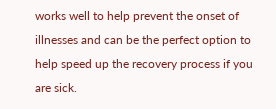works well to help prevent the onset of illnesses and can be the perfect option to help speed up the recovery process if you are sick.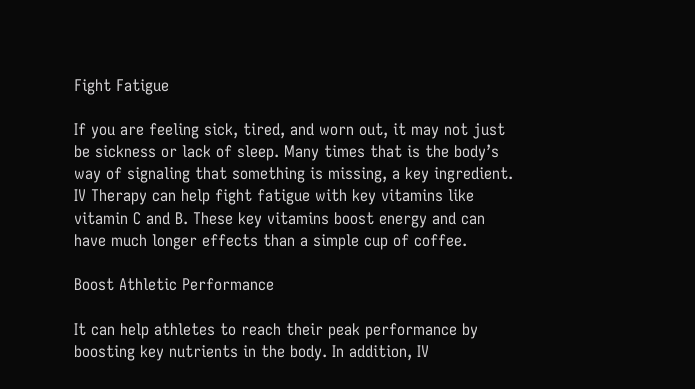Fight Fatigue

If you are feeling sick, tired, and worn out, it may not just be sickness or lack of sleep. Many times that is the body’s way of signaling that something is missing, a key ingredient. IV Therapy can help fight fatigue with key vitamins like vitamin C and B. These key vitamins boost energy and can have much longer effects than a simple cup of coffee.

Boost Athletic Performance

It can help athletes to reach their peak performance by boosting key nutrients in the body. In addition, IV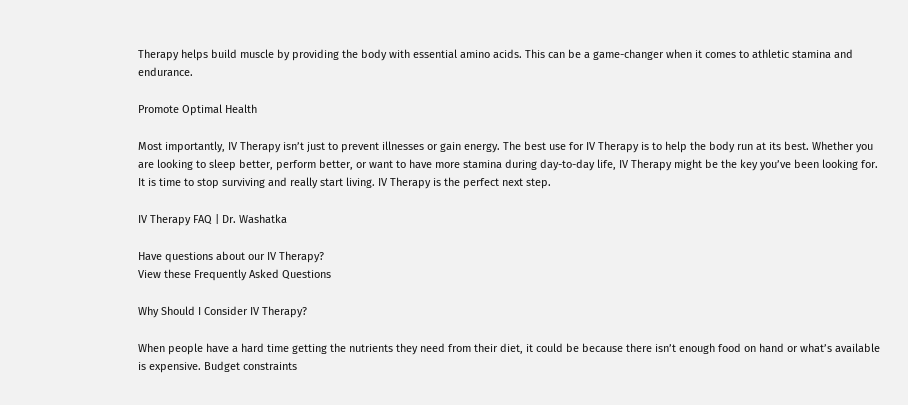Therapy helps build muscle by providing the body with essential amino acids. This can be a game-changer when it comes to athletic stamina and endurance.

Promote Optimal Health

Most importantly, IV Therapy isn’t just to prevent illnesses or gain energy. The best use for IV Therapy is to help the body run at its best. Whether you are looking to sleep better, perform better, or want to have more stamina during day-to-day life, IV Therapy might be the key you’ve been looking for. It is time to stop surviving and really start living. IV Therapy is the perfect next step.

IV Therapy FAQ | Dr. Washatka

Have questions about our IV Therapy?
View these Frequently Asked Questions

Why Should I Consider IV Therapy?

When people have a hard time getting the nutrients they need from their diet, it could be because there isn’t enough food on hand or what’s available is expensive. Budget constraints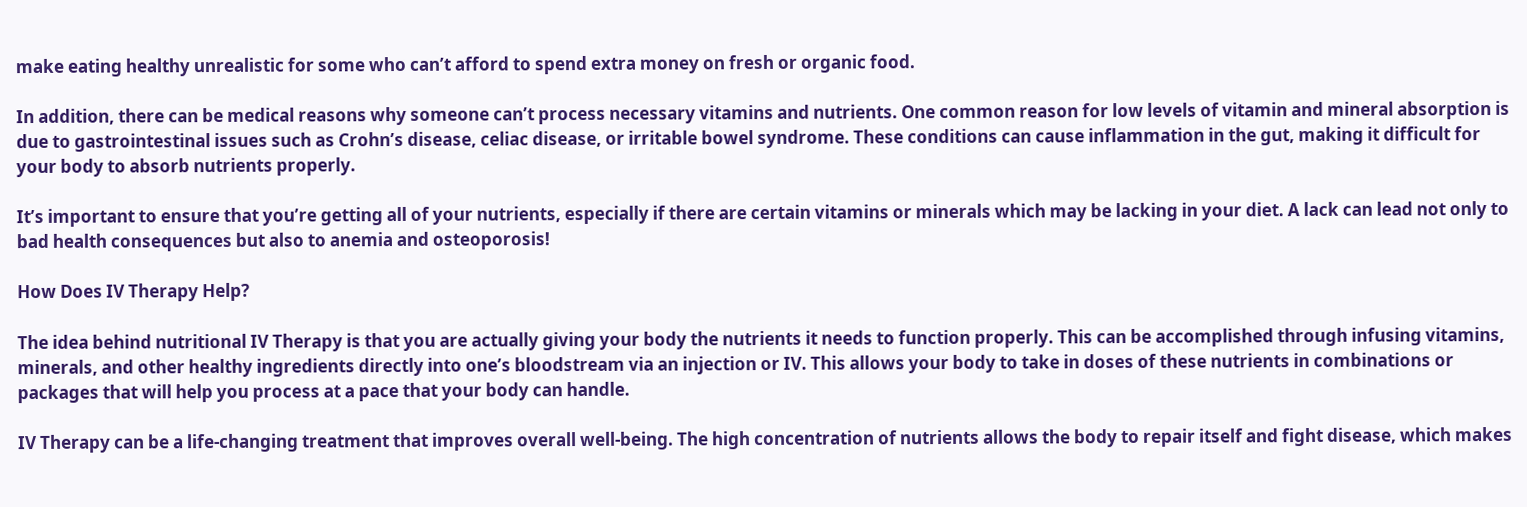make eating healthy unrealistic for some who can’t afford to spend extra money on fresh or organic food.

In addition, there can be medical reasons why someone can’t process necessary vitamins and nutrients. One common reason for low levels of vitamin and mineral absorption is due to gastrointestinal issues such as Crohn’s disease, celiac disease, or irritable bowel syndrome. These conditions can cause inflammation in the gut, making it difficult for your body to absorb nutrients properly.

It’s important to ensure that you’re getting all of your nutrients, especially if there are certain vitamins or minerals which may be lacking in your diet. A lack can lead not only to bad health consequences but also to anemia and osteoporosis!

How Does IV Therapy Help?

The idea behind nutritional IV Therapy is that you are actually giving your body the nutrients it needs to function properly. This can be accomplished through infusing vitamins, minerals, and other healthy ingredients directly into one’s bloodstream via an injection or IV. This allows your body to take in doses of these nutrients in combinations or packages that will help you process at a pace that your body can handle.

IV Therapy can be a life-changing treatment that improves overall well-being. The high concentration of nutrients allows the body to repair itself and fight disease, which makes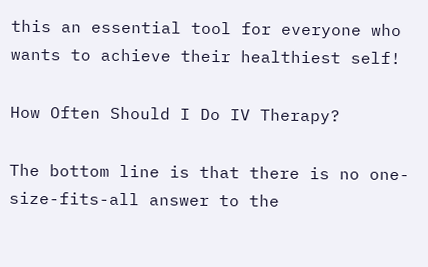this an essential tool for everyone who wants to achieve their healthiest self!

How Often Should I Do IV Therapy?

The bottom line is that there is no one-size-fits-all answer to the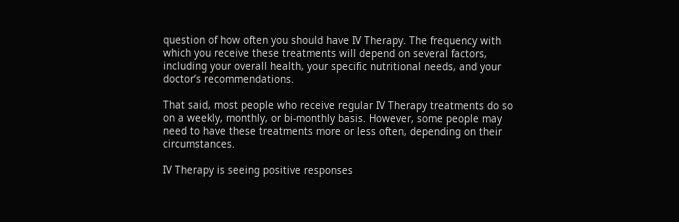question of how often you should have IV Therapy. The frequency with which you receive these treatments will depend on several factors, including your overall health, your specific nutritional needs, and your doctor’s recommendations.

That said, most people who receive regular IV Therapy treatments do so on a weekly, monthly, or bi-monthly basis. However, some people may need to have these treatments more or less often, depending on their circumstances.

IV Therapy is seeing positive responses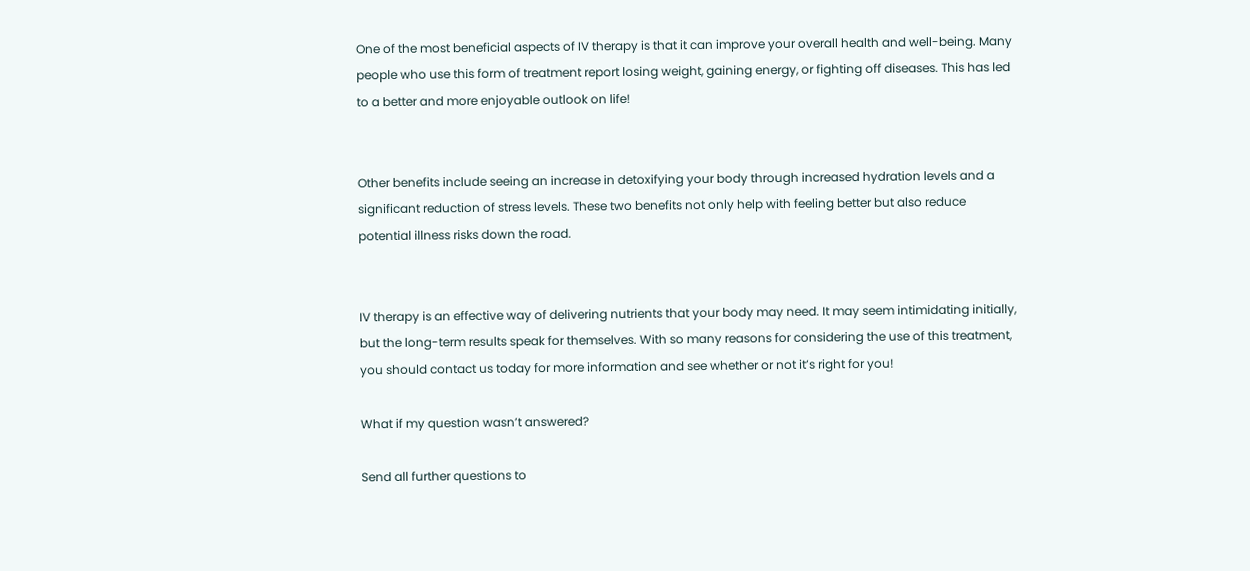One of the most beneficial aspects of IV therapy is that it can improve your overall health and well-being. Many people who use this form of treatment report losing weight, gaining energy, or fighting off diseases. This has led to a better and more enjoyable outlook on life!


Other benefits include seeing an increase in detoxifying your body through increased hydration levels and a significant reduction of stress levels. These two benefits not only help with feeling better but also reduce potential illness risks down the road.


IV therapy is an effective way of delivering nutrients that your body may need. It may seem intimidating initially, but the long-term results speak for themselves. With so many reasons for considering the use of this treatment, you should contact us today for more information and see whether or not it’s right for you!

What if my question wasn’t answered?

Send all further questions to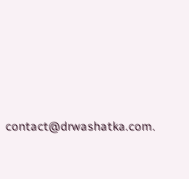contact@drwashatka.com.